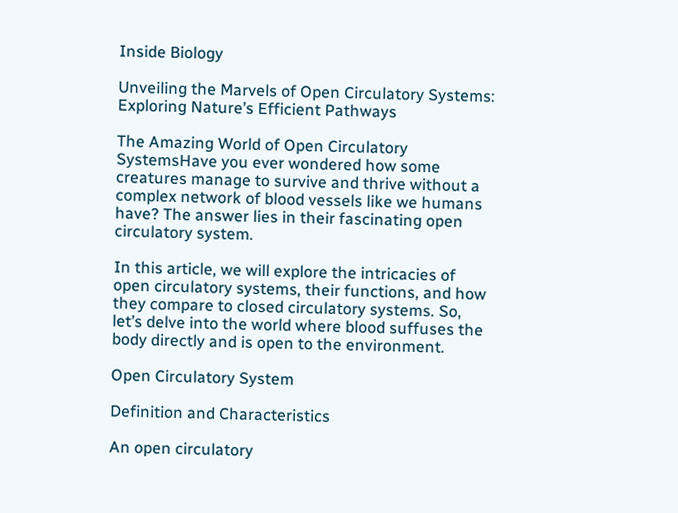Inside Biology

Unveiling the Marvels of Open Circulatory Systems: Exploring Nature’s Efficient Pathways

The Amazing World of Open Circulatory SystemsHave you ever wondered how some creatures manage to survive and thrive without a complex network of blood vessels like we humans have? The answer lies in their fascinating open circulatory system.

In this article, we will explore the intricacies of open circulatory systems, their functions, and how they compare to closed circulatory systems. So, let’s delve into the world where blood suffuses the body directly and is open to the environment.

Open Circulatory System

Definition and Characteristics

An open circulatory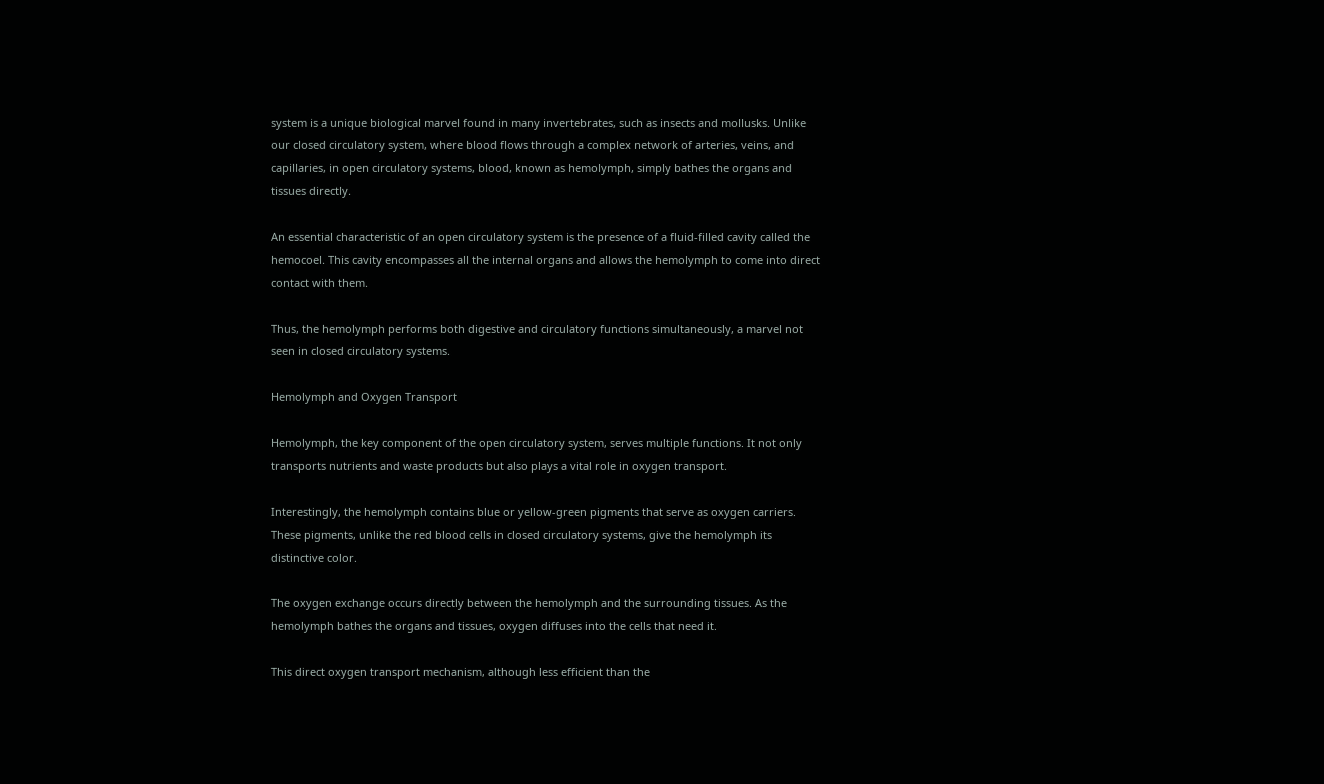system is a unique biological marvel found in many invertebrates, such as insects and mollusks. Unlike our closed circulatory system, where blood flows through a complex network of arteries, veins, and capillaries, in open circulatory systems, blood, known as hemolymph, simply bathes the organs and tissues directly.

An essential characteristic of an open circulatory system is the presence of a fluid-filled cavity called the hemocoel. This cavity encompasses all the internal organs and allows the hemolymph to come into direct contact with them.

Thus, the hemolymph performs both digestive and circulatory functions simultaneously, a marvel not seen in closed circulatory systems.

Hemolymph and Oxygen Transport

Hemolymph, the key component of the open circulatory system, serves multiple functions. It not only transports nutrients and waste products but also plays a vital role in oxygen transport.

Interestingly, the hemolymph contains blue or yellow-green pigments that serve as oxygen carriers. These pigments, unlike the red blood cells in closed circulatory systems, give the hemolymph its distinctive color.

The oxygen exchange occurs directly between the hemolymph and the surrounding tissues. As the hemolymph bathes the organs and tissues, oxygen diffuses into the cells that need it.

This direct oxygen transport mechanism, although less efficient than the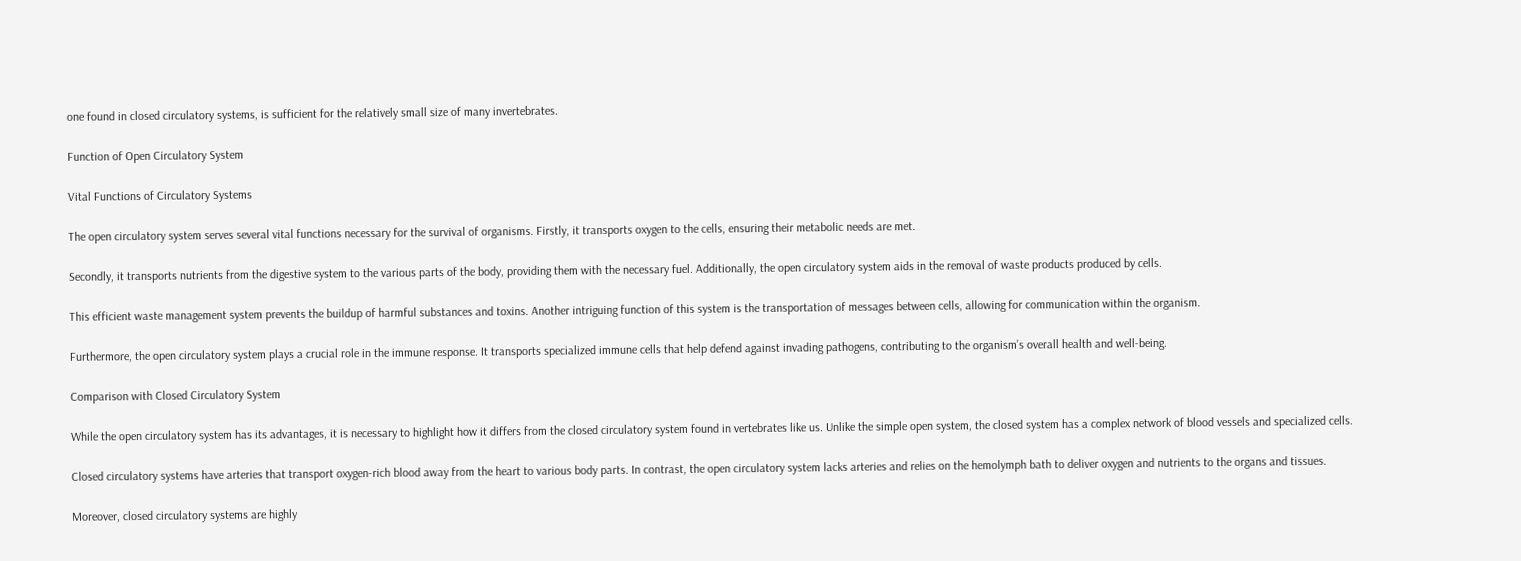one found in closed circulatory systems, is sufficient for the relatively small size of many invertebrates.

Function of Open Circulatory System

Vital Functions of Circulatory Systems

The open circulatory system serves several vital functions necessary for the survival of organisms. Firstly, it transports oxygen to the cells, ensuring their metabolic needs are met.

Secondly, it transports nutrients from the digestive system to the various parts of the body, providing them with the necessary fuel. Additionally, the open circulatory system aids in the removal of waste products produced by cells.

This efficient waste management system prevents the buildup of harmful substances and toxins. Another intriguing function of this system is the transportation of messages between cells, allowing for communication within the organism.

Furthermore, the open circulatory system plays a crucial role in the immune response. It transports specialized immune cells that help defend against invading pathogens, contributing to the organism’s overall health and well-being.

Comparison with Closed Circulatory System

While the open circulatory system has its advantages, it is necessary to highlight how it differs from the closed circulatory system found in vertebrates like us. Unlike the simple open system, the closed system has a complex network of blood vessels and specialized cells.

Closed circulatory systems have arteries that transport oxygen-rich blood away from the heart to various body parts. In contrast, the open circulatory system lacks arteries and relies on the hemolymph bath to deliver oxygen and nutrients to the organs and tissues.

Moreover, closed circulatory systems are highly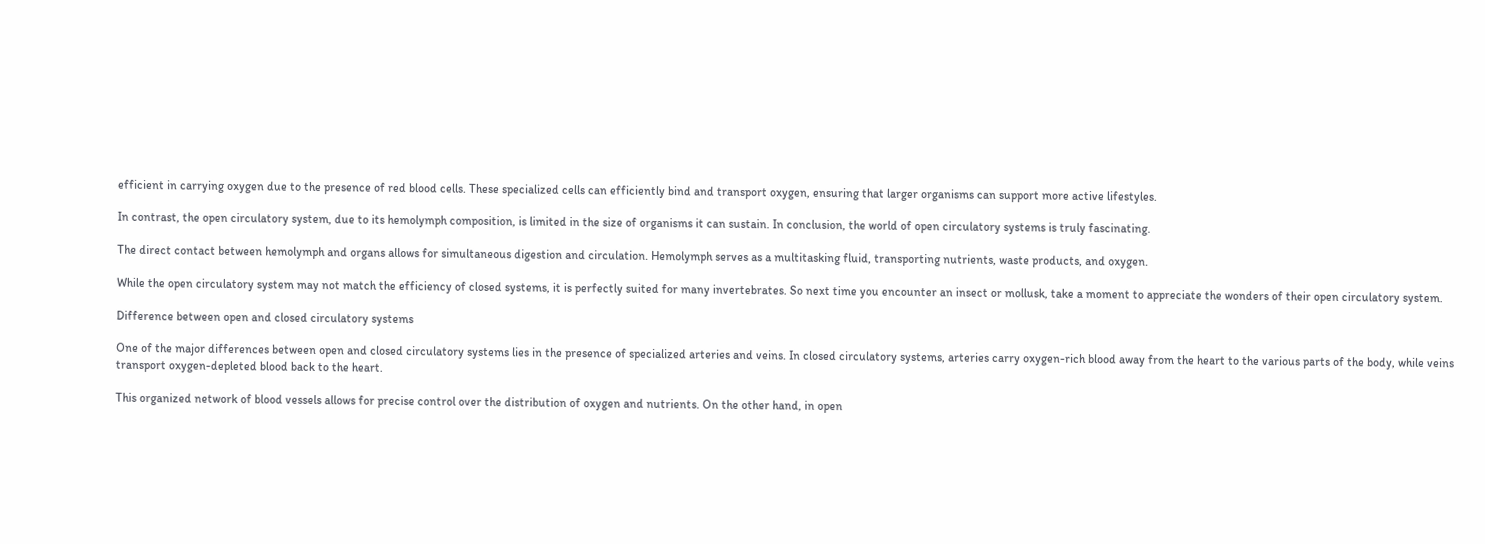efficient in carrying oxygen due to the presence of red blood cells. These specialized cells can efficiently bind and transport oxygen, ensuring that larger organisms can support more active lifestyles.

In contrast, the open circulatory system, due to its hemolymph composition, is limited in the size of organisms it can sustain. In conclusion, the world of open circulatory systems is truly fascinating.

The direct contact between hemolymph and organs allows for simultaneous digestion and circulation. Hemolymph serves as a multitasking fluid, transporting nutrients, waste products, and oxygen.

While the open circulatory system may not match the efficiency of closed systems, it is perfectly suited for many invertebrates. So next time you encounter an insect or mollusk, take a moment to appreciate the wonders of their open circulatory system.

Difference between open and closed circulatory systems

One of the major differences between open and closed circulatory systems lies in the presence of specialized arteries and veins. In closed circulatory systems, arteries carry oxygen-rich blood away from the heart to the various parts of the body, while veins transport oxygen-depleted blood back to the heart.

This organized network of blood vessels allows for precise control over the distribution of oxygen and nutrients. On the other hand, in open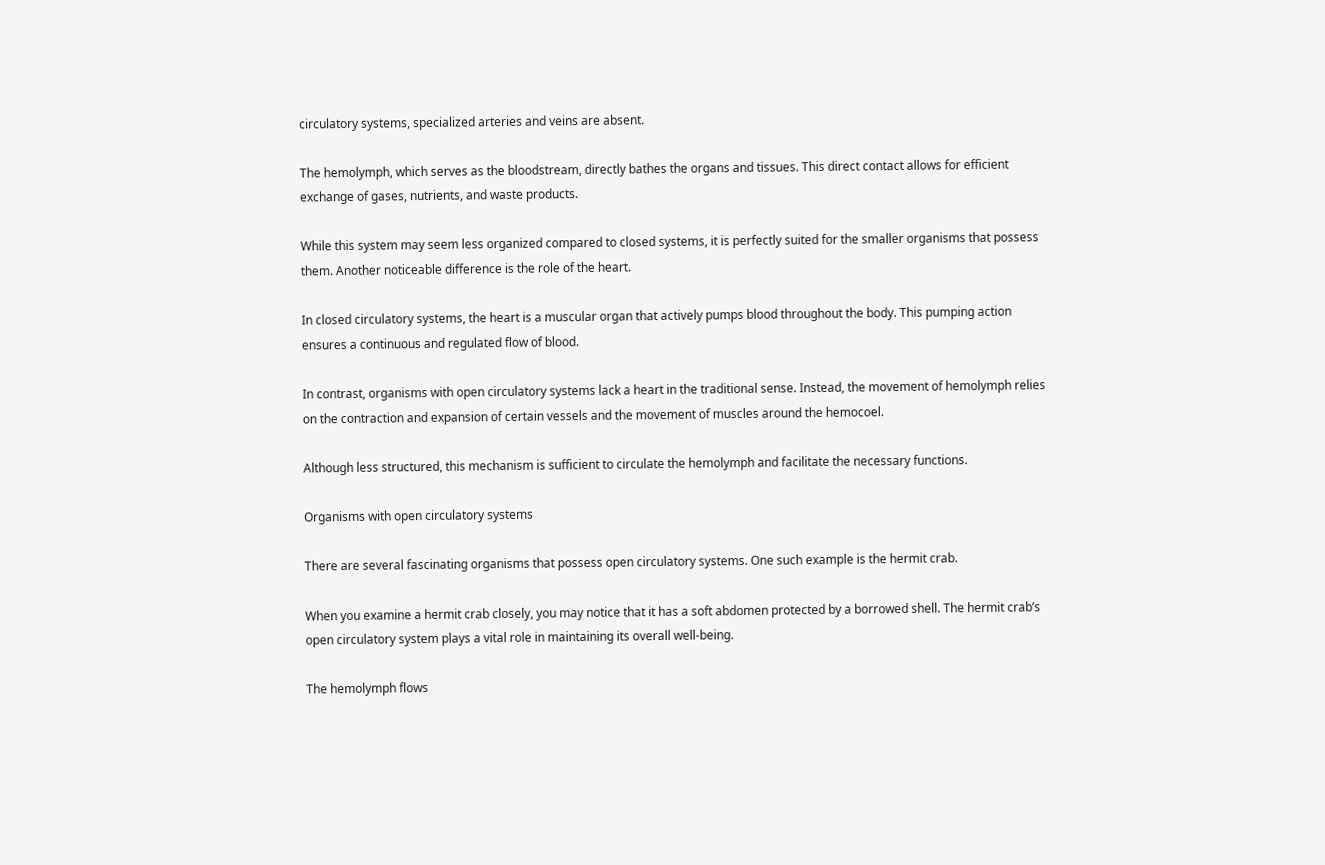circulatory systems, specialized arteries and veins are absent.

The hemolymph, which serves as the bloodstream, directly bathes the organs and tissues. This direct contact allows for efficient exchange of gases, nutrients, and waste products.

While this system may seem less organized compared to closed systems, it is perfectly suited for the smaller organisms that possess them. Another noticeable difference is the role of the heart.

In closed circulatory systems, the heart is a muscular organ that actively pumps blood throughout the body. This pumping action ensures a continuous and regulated flow of blood.

In contrast, organisms with open circulatory systems lack a heart in the traditional sense. Instead, the movement of hemolymph relies on the contraction and expansion of certain vessels and the movement of muscles around the hemocoel.

Although less structured, this mechanism is sufficient to circulate the hemolymph and facilitate the necessary functions.

Organisms with open circulatory systems

There are several fascinating organisms that possess open circulatory systems. One such example is the hermit crab.

When you examine a hermit crab closely, you may notice that it has a soft abdomen protected by a borrowed shell. The hermit crab’s open circulatory system plays a vital role in maintaining its overall well-being.

The hemolymph flows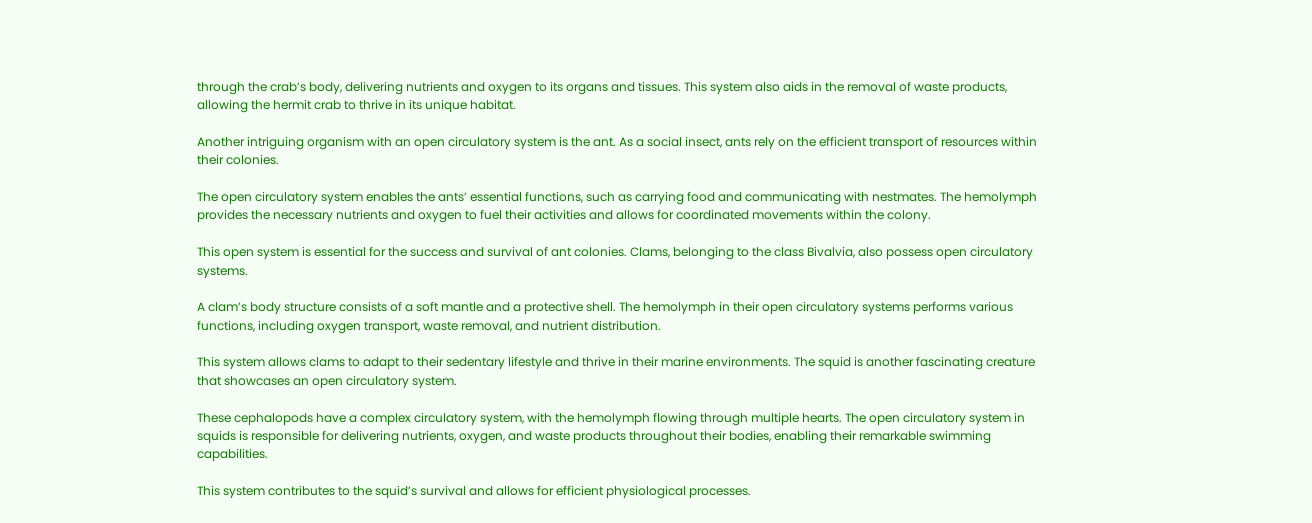through the crab’s body, delivering nutrients and oxygen to its organs and tissues. This system also aids in the removal of waste products, allowing the hermit crab to thrive in its unique habitat.

Another intriguing organism with an open circulatory system is the ant. As a social insect, ants rely on the efficient transport of resources within their colonies.

The open circulatory system enables the ants’ essential functions, such as carrying food and communicating with nestmates. The hemolymph provides the necessary nutrients and oxygen to fuel their activities and allows for coordinated movements within the colony.

This open system is essential for the success and survival of ant colonies. Clams, belonging to the class Bivalvia, also possess open circulatory systems.

A clam’s body structure consists of a soft mantle and a protective shell. The hemolymph in their open circulatory systems performs various functions, including oxygen transport, waste removal, and nutrient distribution.

This system allows clams to adapt to their sedentary lifestyle and thrive in their marine environments. The squid is another fascinating creature that showcases an open circulatory system.

These cephalopods have a complex circulatory system, with the hemolymph flowing through multiple hearts. The open circulatory system in squids is responsible for delivering nutrients, oxygen, and waste products throughout their bodies, enabling their remarkable swimming capabilities.

This system contributes to the squid’s survival and allows for efficient physiological processes.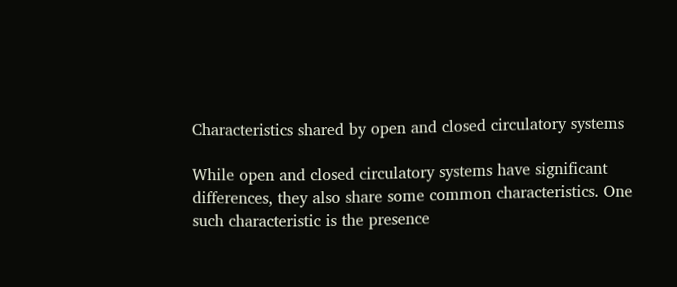Characteristics shared by open and closed circulatory systems

While open and closed circulatory systems have significant differences, they also share some common characteristics. One such characteristic is the presence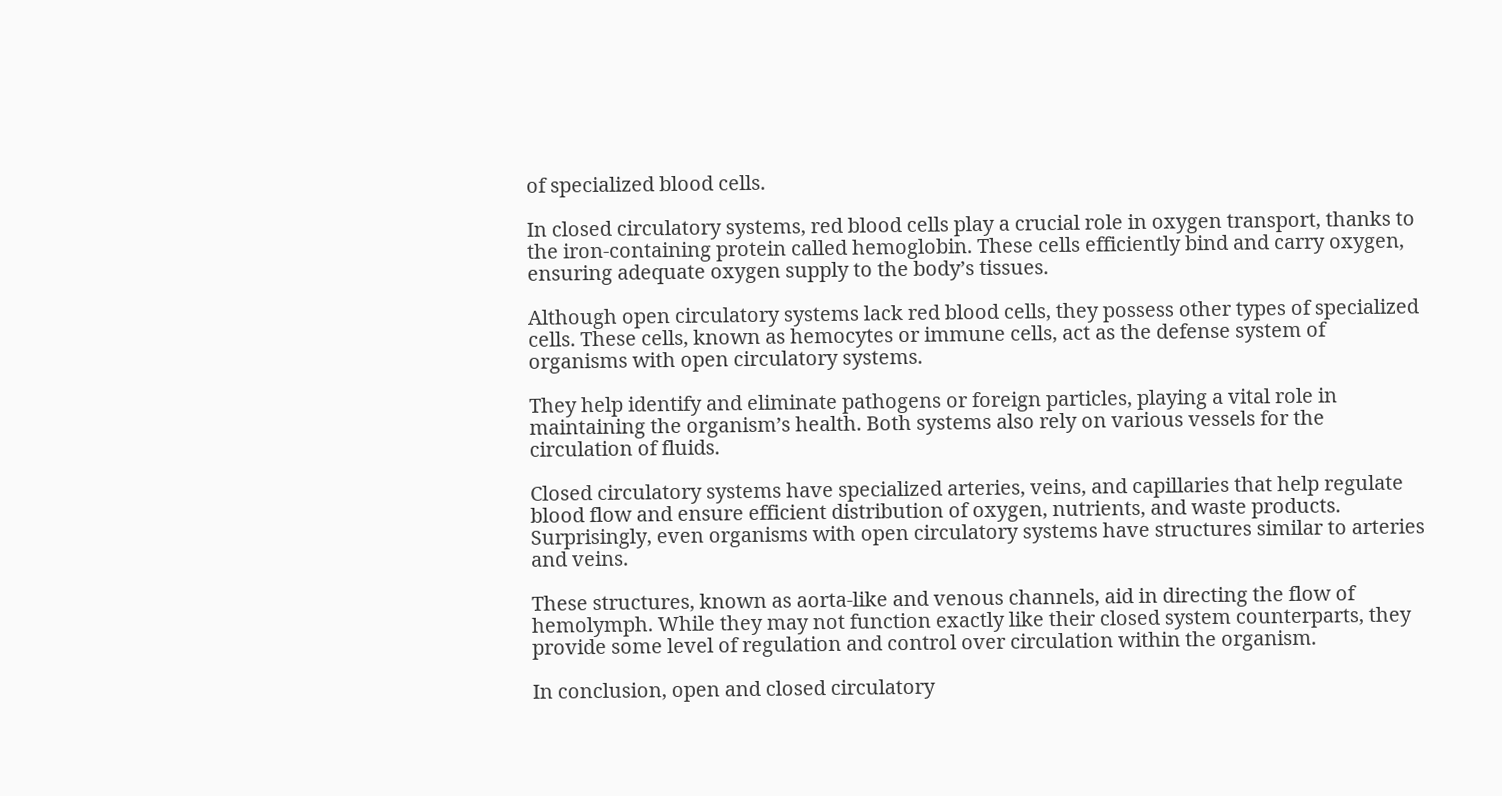of specialized blood cells.

In closed circulatory systems, red blood cells play a crucial role in oxygen transport, thanks to the iron-containing protein called hemoglobin. These cells efficiently bind and carry oxygen, ensuring adequate oxygen supply to the body’s tissues.

Although open circulatory systems lack red blood cells, they possess other types of specialized cells. These cells, known as hemocytes or immune cells, act as the defense system of organisms with open circulatory systems.

They help identify and eliminate pathogens or foreign particles, playing a vital role in maintaining the organism’s health. Both systems also rely on various vessels for the circulation of fluids.

Closed circulatory systems have specialized arteries, veins, and capillaries that help regulate blood flow and ensure efficient distribution of oxygen, nutrients, and waste products. Surprisingly, even organisms with open circulatory systems have structures similar to arteries and veins.

These structures, known as aorta-like and venous channels, aid in directing the flow of hemolymph. While they may not function exactly like their closed system counterparts, they provide some level of regulation and control over circulation within the organism.

In conclusion, open and closed circulatory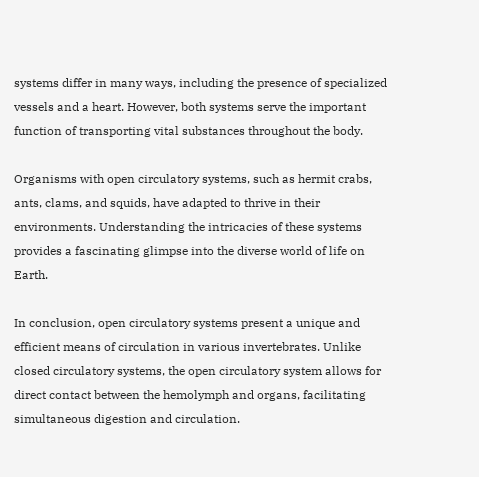systems differ in many ways, including the presence of specialized vessels and a heart. However, both systems serve the important function of transporting vital substances throughout the body.

Organisms with open circulatory systems, such as hermit crabs, ants, clams, and squids, have adapted to thrive in their environments. Understanding the intricacies of these systems provides a fascinating glimpse into the diverse world of life on Earth.

In conclusion, open circulatory systems present a unique and efficient means of circulation in various invertebrates. Unlike closed circulatory systems, the open circulatory system allows for direct contact between the hemolymph and organs, facilitating simultaneous digestion and circulation.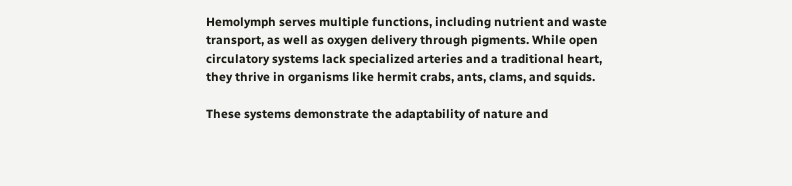Hemolymph serves multiple functions, including nutrient and waste transport, as well as oxygen delivery through pigments. While open circulatory systems lack specialized arteries and a traditional heart, they thrive in organisms like hermit crabs, ants, clams, and squids.

These systems demonstrate the adaptability of nature and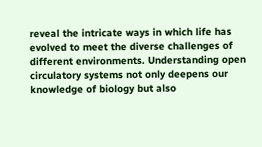reveal the intricate ways in which life has evolved to meet the diverse challenges of different environments. Understanding open circulatory systems not only deepens our knowledge of biology but also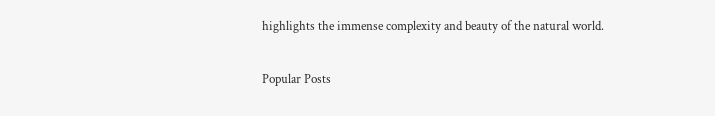highlights the immense complexity and beauty of the natural world.

Popular Posts